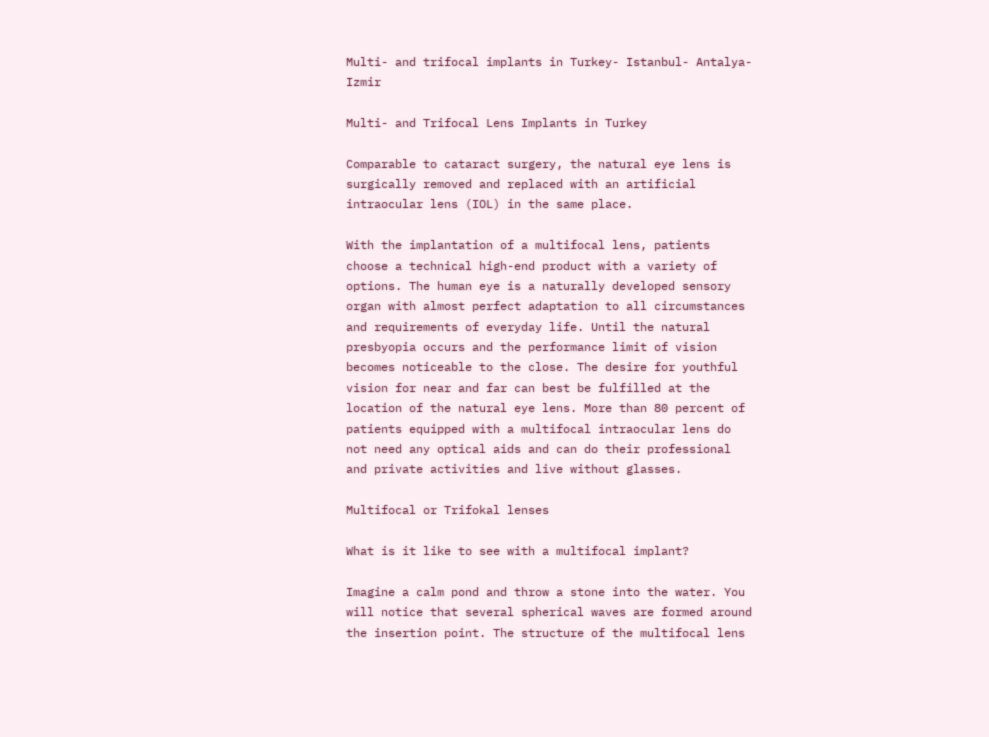Multi- and trifocal implants in Turkey- Istanbul- Antalya- Izmir

Multi- and Trifocal Lens Implants in Turkey

Comparable to cataract surgery, the natural eye lens is surgically removed and replaced with an artificial intraocular lens (IOL) in the same place.

With the implantation of a multifocal lens, patients choose a technical high-end product with a variety of options. The human eye is a naturally developed sensory organ with almost perfect adaptation to all circumstances and requirements of everyday life. Until the natural presbyopia occurs and the performance limit of vision becomes noticeable to the close. The desire for youthful vision for near and far can best be fulfilled at the location of the natural eye lens. More than 80 percent of patients equipped with a multifocal intraocular lens do not need any optical aids and can do their professional and private activities and live without glasses.

Multifocal or Trifokal lenses

What is it like to see with a multifocal implant?

Imagine a calm pond and throw a stone into the water. You will notice that several spherical waves are formed around the insertion point. The structure of the multifocal lens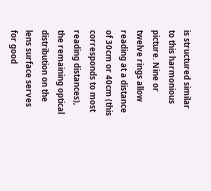is structured similar to this harmonious picture. Nine or twelve rings allow reading at a distance of 30cm or 40cm (this corresponds to most reading distances), the remaining optical distribution on the lens surface serves for good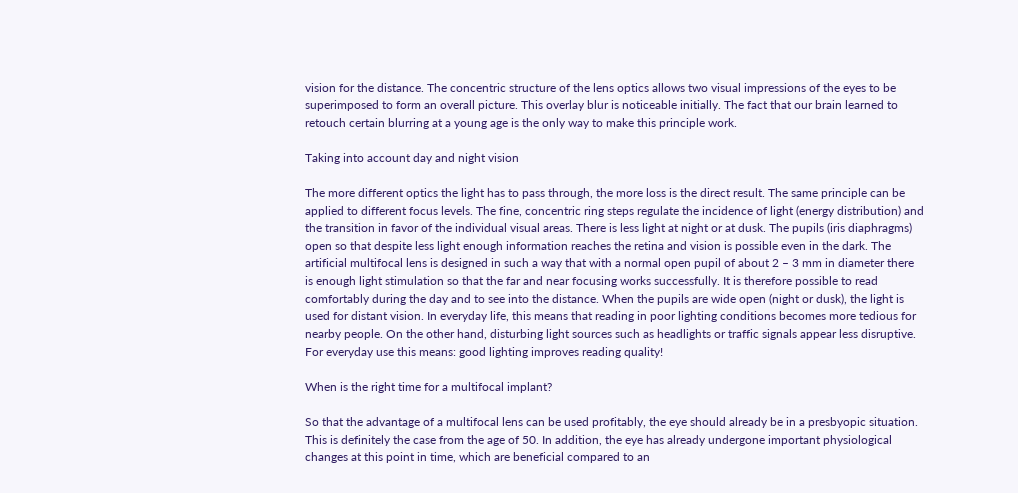vision for the distance. The concentric structure of the lens optics allows two visual impressions of the eyes to be superimposed to form an overall picture. This overlay blur is noticeable initially. The fact that our brain learned to retouch certain blurring at a young age is the only way to make this principle work.

Taking into account day and night vision

The more different optics the light has to pass through, the more loss is the direct result. The same principle can be applied to different focus levels. The fine, concentric ring steps regulate the incidence of light (energy distribution) and the transition in favor of the individual visual areas. There is less light at night or at dusk. The pupils (iris diaphragms) open so that despite less light enough information reaches the retina and vision is possible even in the dark. The artificial multifocal lens is designed in such a way that with a normal open pupil of about 2 – 3 mm in diameter there is enough light stimulation so that the far and near focusing works successfully. It is therefore possible to read comfortably during the day and to see into the distance. When the pupils are wide open (night or dusk), the light is used for distant vision. In everyday life, this means that reading in poor lighting conditions becomes more tedious for nearby people. On the other hand, disturbing light sources such as headlights or traffic signals appear less disruptive. For everyday use this means: good lighting improves reading quality!

When is the right time for a multifocal implant?

So that the advantage of a multifocal lens can be used profitably, the eye should already be in a presbyopic situation. This is definitely the case from the age of 50. In addition, the eye has already undergone important physiological changes at this point in time, which are beneficial compared to an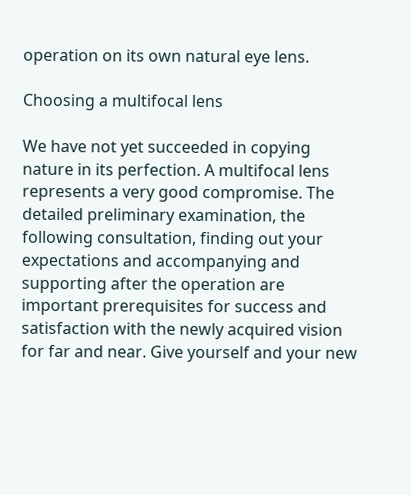operation on its own natural eye lens.

Choosing a multifocal lens

We have not yet succeeded in copying nature in its perfection. A multifocal lens represents a very good compromise. The detailed preliminary examination, the following consultation, finding out your expectations and accompanying and supporting after the operation are important prerequisites for success and satisfaction with the newly acquired vision for far and near. Give yourself and your new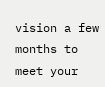vision a few months to meet your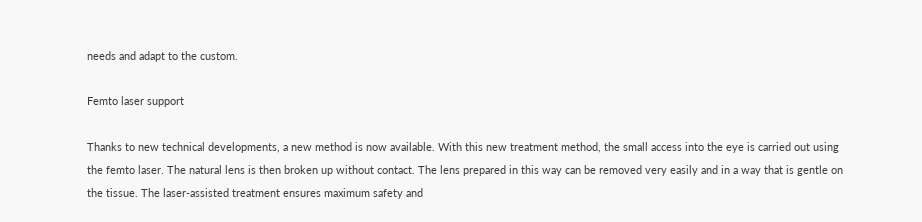needs and adapt to the custom.

Femto laser support

Thanks to new technical developments, a new method is now available. With this new treatment method, the small access into the eye is carried out using the femto laser. The natural lens is then broken up without contact. The lens prepared in this way can be removed very easily and in a way that is gentle on the tissue. The laser-assisted treatment ensures maximum safety and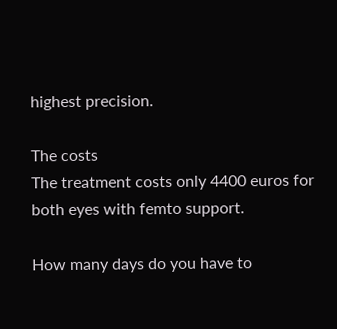highest precision.

The costs
The treatment costs only 4400 euros for both eyes with femto support.

How many days do you have to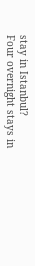stay in Istanbul?
Four overnight stays in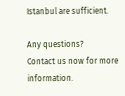Istanbul are sufficient.

Any questions?
Contact us now for more information.